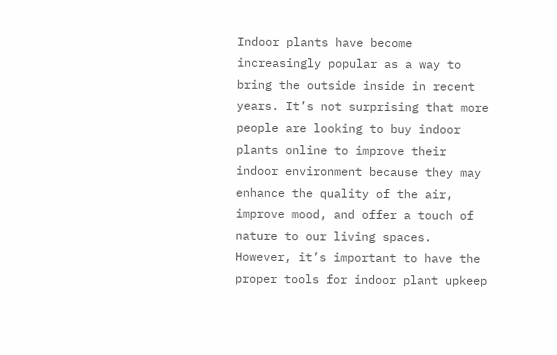Indoor plants have become increasingly popular as a way to bring the outside inside in recent years. It’s not surprising that more people are looking to buy indoor plants online to improve their indoor environment because they may enhance the quality of the air, improve mood, and offer a touch of nature to our living spaces. However, it’s important to have the proper tools for indoor plant upkeep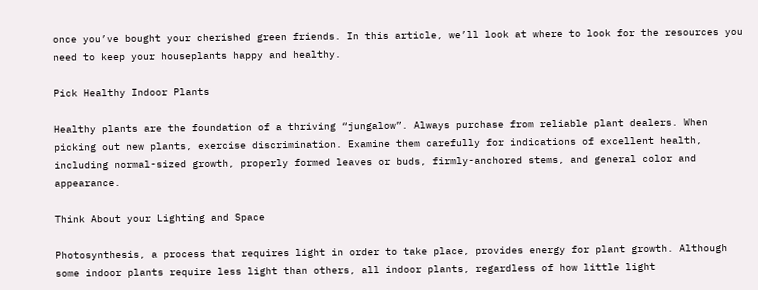once you’ve bought your cherished green friends. In this article, we’ll look at where to look for the resources you need to keep your houseplants happy and healthy.

Pick Healthy Indoor Plants

Healthy plants are the foundation of a thriving “jungalow”. Always purchase from reliable plant dealers. When picking out new plants, exercise discrimination. Examine them carefully for indications of excellent health, including normal-sized growth, properly formed leaves or buds, firmly-anchored stems, and general color and appearance.

Think About your Lighting and Space

Photosynthesis, a process that requires light in order to take place, provides energy for plant growth. Although some indoor plants require less light than others, all indoor plants, regardless of how little light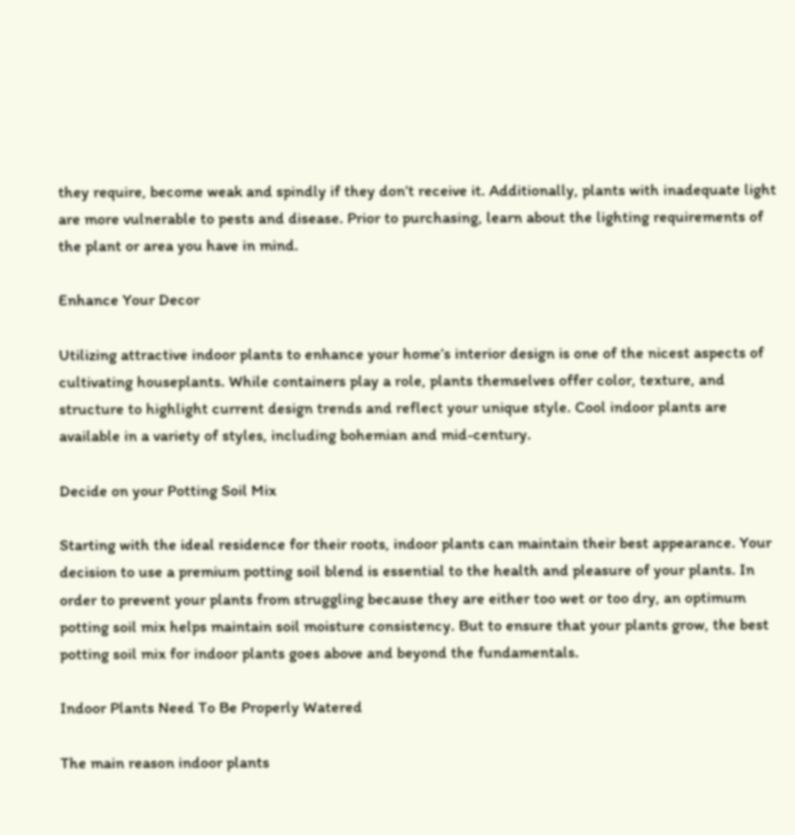they require, become weak and spindly if they don’t receive it. Additionally, plants with inadequate light are more vulnerable to pests and disease. Prior to purchasing, learn about the lighting requirements of the plant or area you have in mind.

Enhance Your Decor

Utilizing attractive indoor plants to enhance your home’s interior design is one of the nicest aspects of cultivating houseplants. While containers play a role, plants themselves offer color, texture, and structure to highlight current design trends and reflect your unique style. Cool indoor plants are available in a variety of styles, including bohemian and mid-century.

Decide on your Potting Soil Mix

Starting with the ideal residence for their roots, indoor plants can maintain their best appearance. Your decision to use a premium potting soil blend is essential to the health and pleasure of your plants. In order to prevent your plants from struggling because they are either too wet or too dry, an optimum potting soil mix helps maintain soil moisture consistency. But to ensure that your plants grow, the best potting soil mix for indoor plants goes above and beyond the fundamentals.

Indoor Plants Need To Be Properly Watered

The main reason indoor plants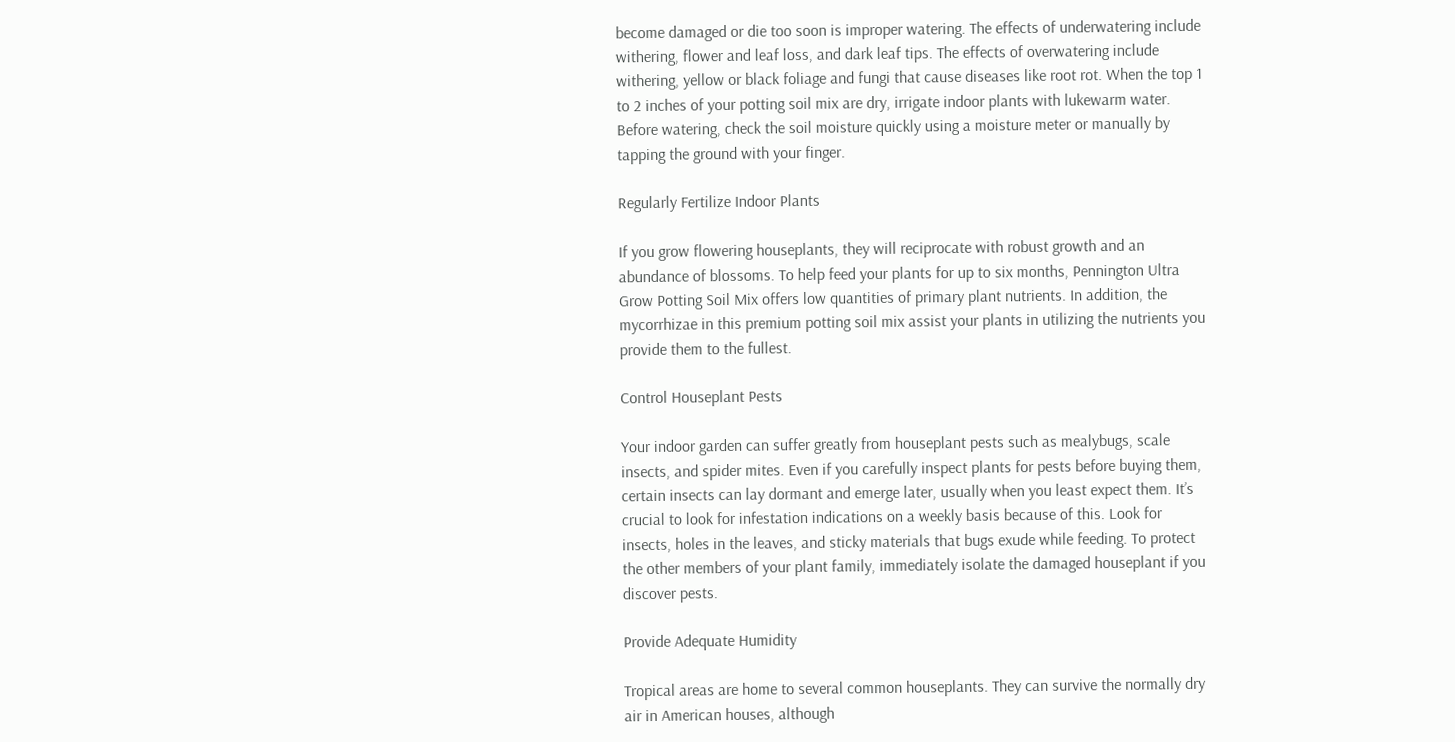become damaged or die too soon is improper watering. The effects of underwatering include withering, flower and leaf loss, and dark leaf tips. The effects of overwatering include withering, yellow or black foliage and fungi that cause diseases like root rot. When the top 1 to 2 inches of your potting soil mix are dry, irrigate indoor plants with lukewarm water. Before watering, check the soil moisture quickly using a moisture meter or manually by tapping the ground with your finger.

Regularly Fertilize Indoor Plants

If you grow flowering houseplants, they will reciprocate with robust growth and an abundance of blossoms. To help feed your plants for up to six months, Pennington Ultra Grow Potting Soil Mix offers low quantities of primary plant nutrients. In addition, the mycorrhizae in this premium potting soil mix assist your plants in utilizing the nutrients you provide them to the fullest.

Control Houseplant Pests

Your indoor garden can suffer greatly from houseplant pests such as mealybugs, scale insects, and spider mites. Even if you carefully inspect plants for pests before buying them, certain insects can lay dormant and emerge later, usually when you least expect them. It’s crucial to look for infestation indications on a weekly basis because of this. Look for insects, holes in the leaves, and sticky materials that bugs exude while feeding. To protect the other members of your plant family, immediately isolate the damaged houseplant if you discover pests.

Provide Adequate Humidity

Tropical areas are home to several common houseplants. They can survive the normally dry air in American houses, although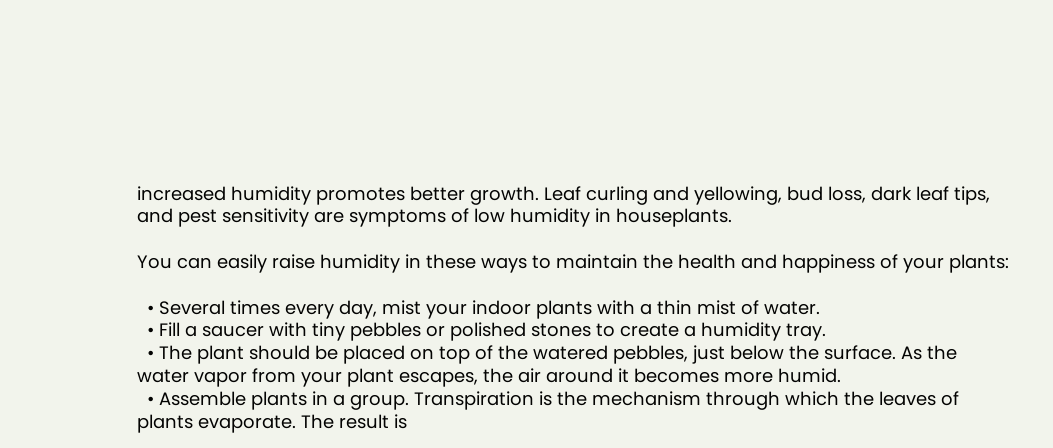increased humidity promotes better growth. Leaf curling and yellowing, bud loss, dark leaf tips, and pest sensitivity are symptoms of low humidity in houseplants.

You can easily raise humidity in these ways to maintain the health and happiness of your plants:

  • Several times every day, mist your indoor plants with a thin mist of water.
  • Fill a saucer with tiny pebbles or polished stones to create a humidity tray.
  • The plant should be placed on top of the watered pebbles, just below the surface. As the water vapor from your plant escapes, the air around it becomes more humid.
  • Assemble plants in a group. Transpiration is the mechanism through which the leaves of plants evaporate. The result is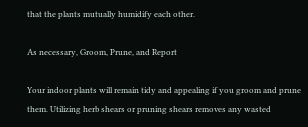that the plants mutually humidify each other.

As necessary, Groom, Prune, and Report

Your indoor plants will remain tidy and appealing if you groom and prune them. Utilizing herb shears or pruning shears removes any wasted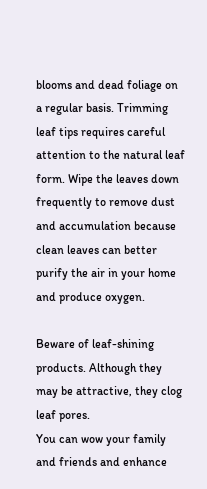blooms and dead foliage on a regular basis. Trimming leaf tips requires careful attention to the natural leaf form. Wipe the leaves down frequently to remove dust and accumulation because clean leaves can better purify the air in your home and produce oxygen.

Beware of leaf-shining products. Although they may be attractive, they clog leaf pores.
You can wow your family and friends and enhance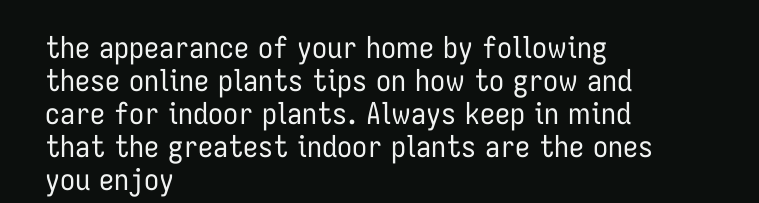the appearance of your home by following these online plants tips on how to grow and care for indoor plants. Always keep in mind that the greatest indoor plants are the ones you enjoy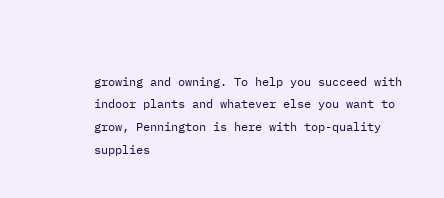growing and owning. To help you succeed with indoor plants and whatever else you want to grow, Pennington is here with top-quality supplies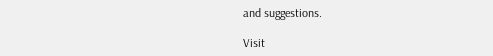and suggestions.

Visit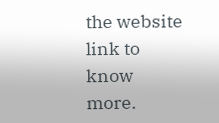the website link to know more.